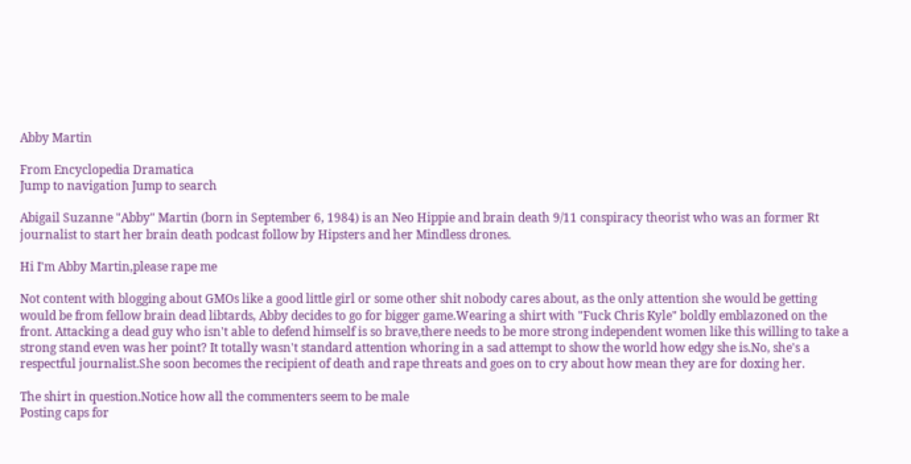Abby Martin

From Encyclopedia Dramatica
Jump to navigation Jump to search

Abigail Suzanne "Abby" Martin (born in September 6, 1984) is an Neo Hippie and brain death 9/11 conspiracy theorist who was an former Rt journalist to start her brain death podcast follow by Hipsters and her Mindless drones.

Hi I'm Abby Martin,please rape me

Not content with blogging about GMOs like a good little girl or some other shit nobody cares about, as the only attention she would be getting would be from fellow brain dead libtards, Abby decides to go for bigger game.Wearing a shirt with "Fuck Chris Kyle" boldly emblazoned on the front. Attacking a dead guy who isn't able to defend himself is so brave,there needs to be more strong independent women like this willing to take a strong stand even was her point? It totally wasn't standard attention whoring in a sad attempt to show the world how edgy she is.No, she's a respectful journalist.She soon becomes the recipient of death and rape threats and goes on to cry about how mean they are for doxing her.

The shirt in question.Notice how all the commenters seem to be male
Posting caps for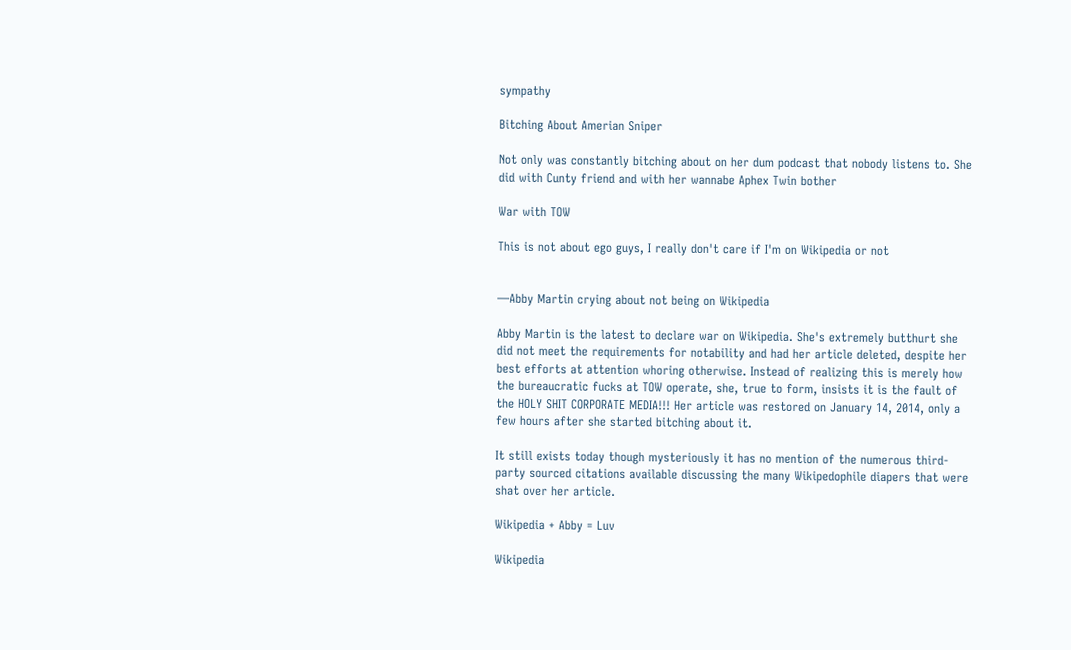sympathy

Bitching About Amerian Sniper

Not only was constantly bitching about on her dum podcast that nobody listens to. She did with Cunty friend and with her wannabe Aphex Twin bother

War with TOW

This is not about ego guys, I really don't care if I'm on Wikipedia or not


—Abby Martin crying about not being on Wikipedia

Abby Martin is the latest to declare war on Wikipedia. She's extremely butthurt she did not meet the requirements for notability and had her article deleted, despite her best efforts at attention whoring otherwise. Instead of realizing this is merely how the bureaucratic fucks at TOW operate, she, true to form, insists it is the fault of the HOLY SHIT CORPORATE MEDIA!!! Her article was restored on January 14, 2014, only a few hours after she started bitching about it.

It still exists today though mysteriously it has no mention of the numerous third-party sourced citations available discussing the many Wikipedophile diapers that were shat over her article.

Wikipedia + Abby = Luv

Wikipedia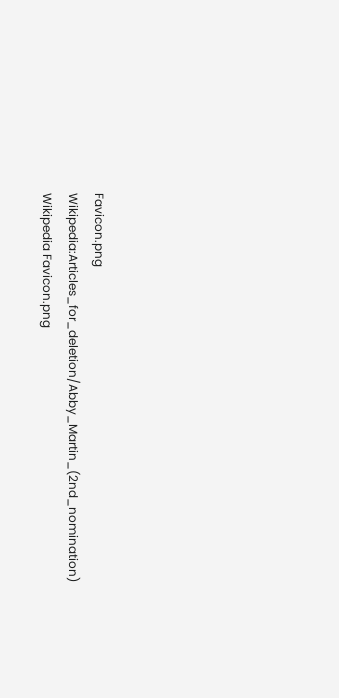Favicon.png Wikipedia:Articles_for_deletion/Abby_Martin_(2nd_nomination)
Wikipedia Favicon.png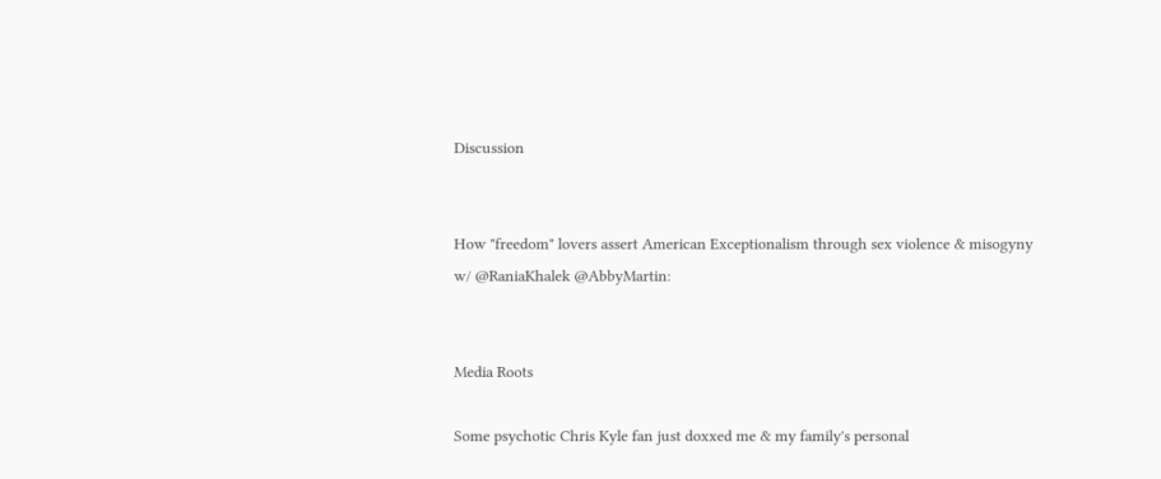Discussion


How "freedom" lovers assert American Exceptionalism through sex violence & misogyny w/ @RaniaKhalek @AbbyMartin:


Media Roots

Some psychotic Chris Kyle fan just doxxed me & my family's personal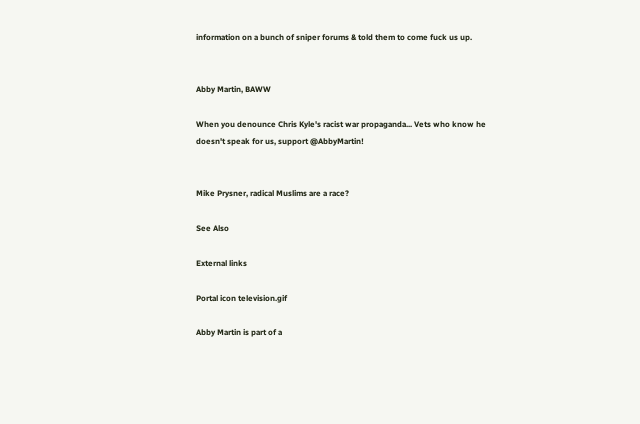information on a bunch of sniper forums & told them to come fuck us up.


Abby Martin, BAWW

When you denounce Chris Kyle's racist war propaganda... Vets who know he doesn't speak for us, support @AbbyMartin!


Mike Prysner, radical Muslims are a race?

See Also

External links

Portal icon television.gif

Abby Martin is part of a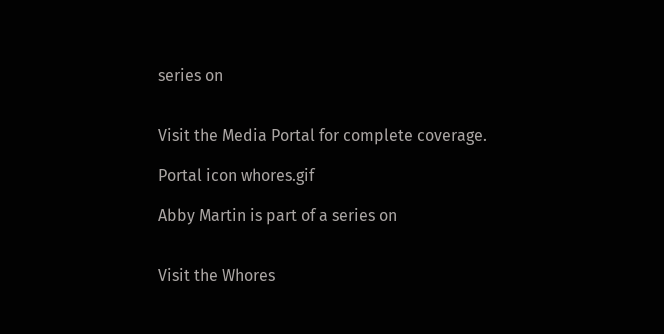series on


Visit the Media Portal for complete coverage.

Portal icon whores.gif

Abby Martin is part of a series on


Visit the Whores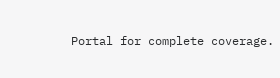Portal for complete coverage.